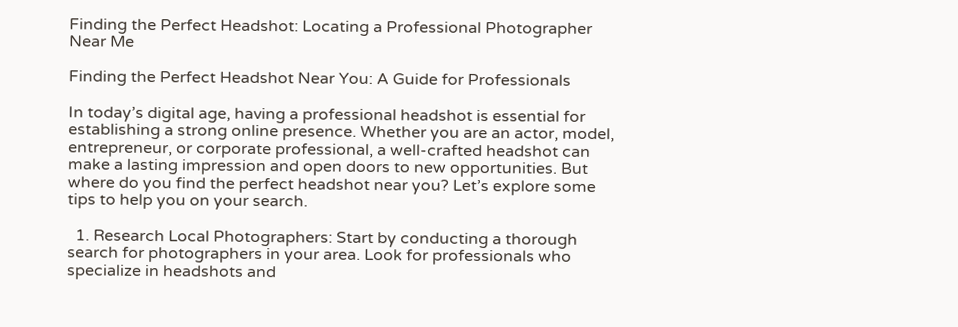Finding the Perfect Headshot: Locating a Professional Photographer Near Me

Finding the Perfect Headshot Near You: A Guide for Professionals

In today’s digital age, having a professional headshot is essential for establishing a strong online presence. Whether you are an actor, model, entrepreneur, or corporate professional, a well-crafted headshot can make a lasting impression and open doors to new opportunities. But where do you find the perfect headshot near you? Let’s explore some tips to help you on your search.

  1. Research Local Photographers: Start by conducting a thorough search for photographers in your area. Look for professionals who specialize in headshots and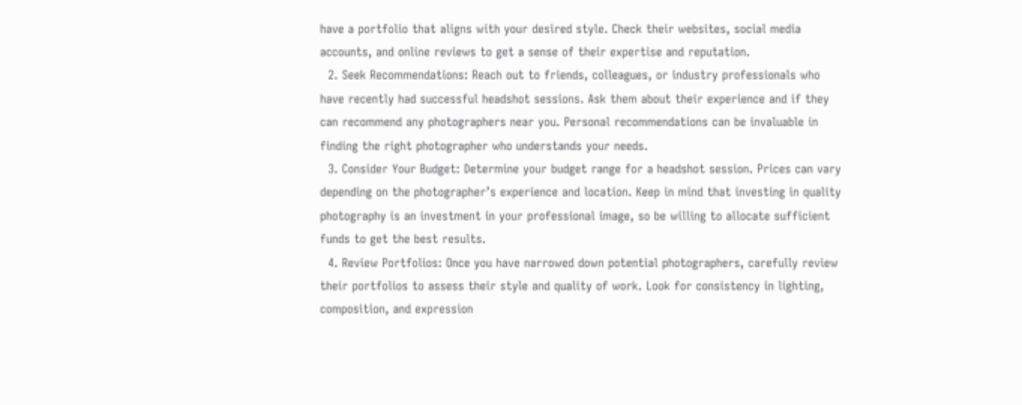have a portfolio that aligns with your desired style. Check their websites, social media accounts, and online reviews to get a sense of their expertise and reputation.
  2. Seek Recommendations: Reach out to friends, colleagues, or industry professionals who have recently had successful headshot sessions. Ask them about their experience and if they can recommend any photographers near you. Personal recommendations can be invaluable in finding the right photographer who understands your needs.
  3. Consider Your Budget: Determine your budget range for a headshot session. Prices can vary depending on the photographer’s experience and location. Keep in mind that investing in quality photography is an investment in your professional image, so be willing to allocate sufficient funds to get the best results.
  4. Review Portfolios: Once you have narrowed down potential photographers, carefully review their portfolios to assess their style and quality of work. Look for consistency in lighting, composition, and expression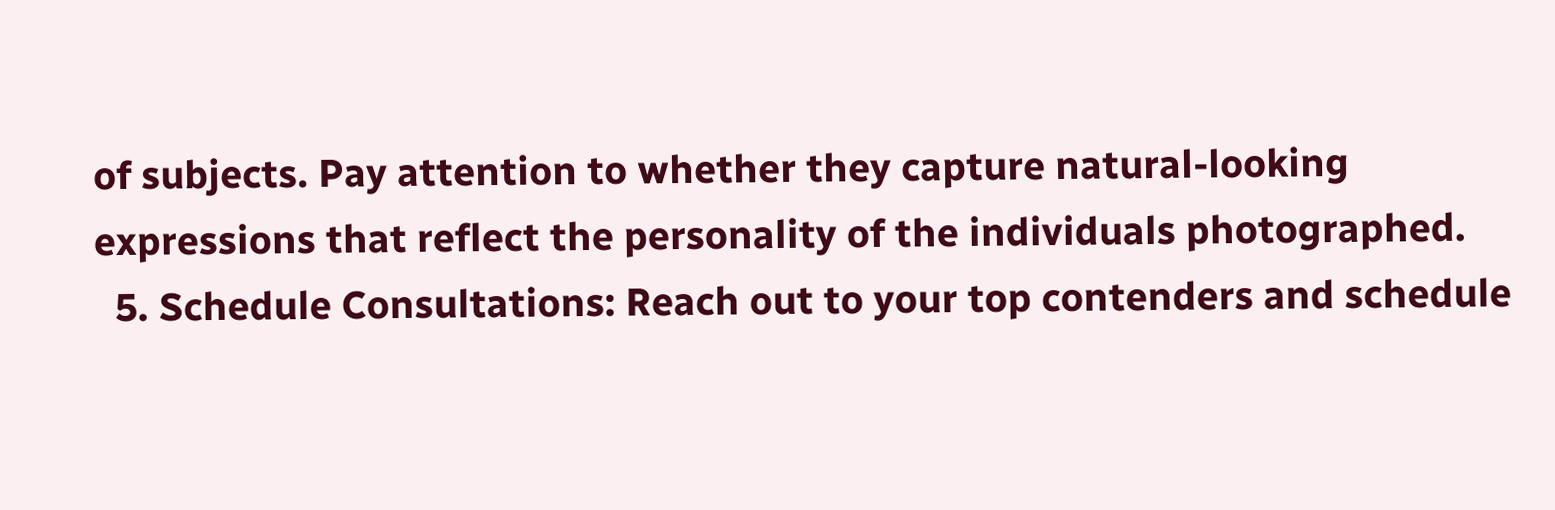of subjects. Pay attention to whether they capture natural-looking expressions that reflect the personality of the individuals photographed.
  5. Schedule Consultations: Reach out to your top contenders and schedule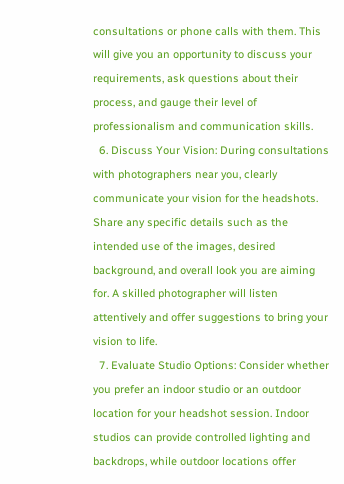consultations or phone calls with them. This will give you an opportunity to discuss your requirements, ask questions about their process, and gauge their level of professionalism and communication skills.
  6. Discuss Your Vision: During consultations with photographers near you, clearly communicate your vision for the headshots. Share any specific details such as the intended use of the images, desired background, and overall look you are aiming for. A skilled photographer will listen attentively and offer suggestions to bring your vision to life.
  7. Evaluate Studio Options: Consider whether you prefer an indoor studio or an outdoor location for your headshot session. Indoor studios can provide controlled lighting and backdrops, while outdoor locations offer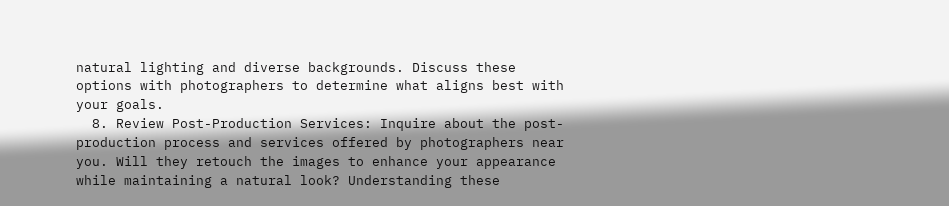natural lighting and diverse backgrounds. Discuss these options with photographers to determine what aligns best with your goals.
  8. Review Post-Production Services: Inquire about the post-production process and services offered by photographers near you. Will they retouch the images to enhance your appearance while maintaining a natural look? Understanding these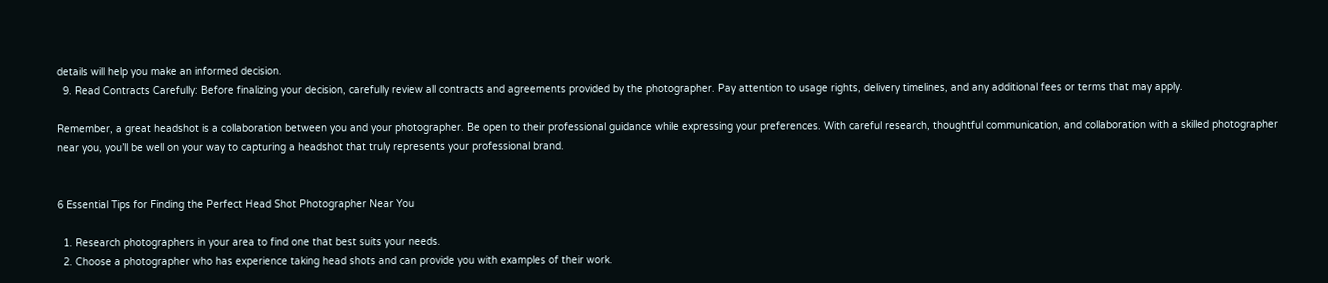details will help you make an informed decision.
  9. Read Contracts Carefully: Before finalizing your decision, carefully review all contracts and agreements provided by the photographer. Pay attention to usage rights, delivery timelines, and any additional fees or terms that may apply.

Remember, a great headshot is a collaboration between you and your photographer. Be open to their professional guidance while expressing your preferences. With careful research, thoughtful communication, and collaboration with a skilled photographer near you, you’ll be well on your way to capturing a headshot that truly represents your professional brand.


6 Essential Tips for Finding the Perfect Head Shot Photographer Near You

  1. Research photographers in your area to find one that best suits your needs.
  2. Choose a photographer who has experience taking head shots and can provide you with examples of their work.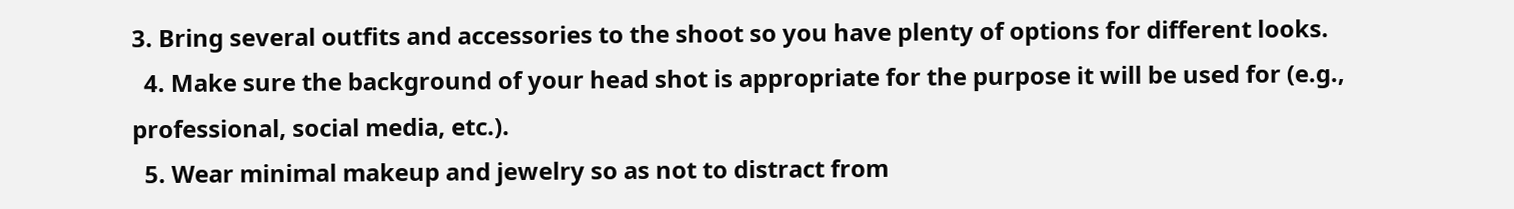3. Bring several outfits and accessories to the shoot so you have plenty of options for different looks.
  4. Make sure the background of your head shot is appropriate for the purpose it will be used for (e.g., professional, social media, etc.).
  5. Wear minimal makeup and jewelry so as not to distract from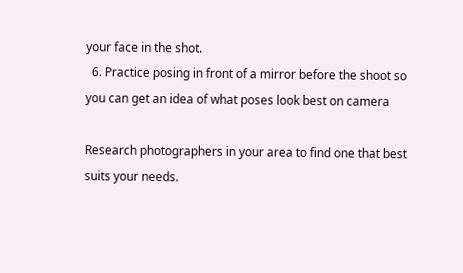your face in the shot.
  6. Practice posing in front of a mirror before the shoot so you can get an idea of what poses look best on camera

Research photographers in your area to find one that best suits your needs.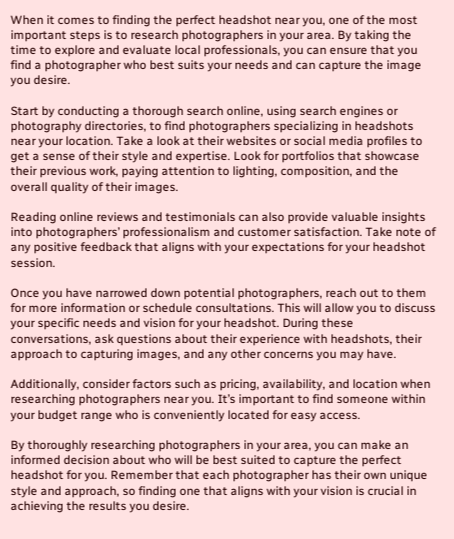When it comes to finding the perfect headshot near you, one of the most important steps is to research photographers in your area. By taking the time to explore and evaluate local professionals, you can ensure that you find a photographer who best suits your needs and can capture the image you desire.

Start by conducting a thorough search online, using search engines or photography directories, to find photographers specializing in headshots near your location. Take a look at their websites or social media profiles to get a sense of their style and expertise. Look for portfolios that showcase their previous work, paying attention to lighting, composition, and the overall quality of their images.

Reading online reviews and testimonials can also provide valuable insights into photographers’ professionalism and customer satisfaction. Take note of any positive feedback that aligns with your expectations for your headshot session.

Once you have narrowed down potential photographers, reach out to them for more information or schedule consultations. This will allow you to discuss your specific needs and vision for your headshot. During these conversations, ask questions about their experience with headshots, their approach to capturing images, and any other concerns you may have.

Additionally, consider factors such as pricing, availability, and location when researching photographers near you. It’s important to find someone within your budget range who is conveniently located for easy access.

By thoroughly researching photographers in your area, you can make an informed decision about who will be best suited to capture the perfect headshot for you. Remember that each photographer has their own unique style and approach, so finding one that aligns with your vision is crucial in achieving the results you desire.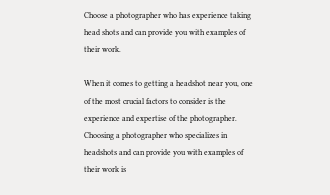Choose a photographer who has experience taking head shots and can provide you with examples of their work.

When it comes to getting a headshot near you, one of the most crucial factors to consider is the experience and expertise of the photographer. Choosing a photographer who specializes in headshots and can provide you with examples of their work is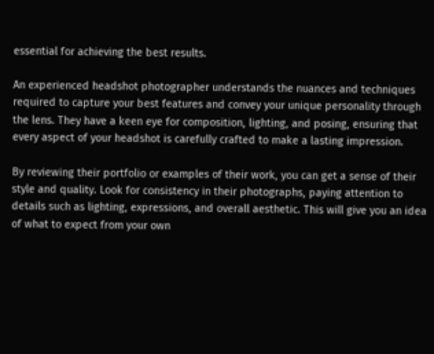essential for achieving the best results.

An experienced headshot photographer understands the nuances and techniques required to capture your best features and convey your unique personality through the lens. They have a keen eye for composition, lighting, and posing, ensuring that every aspect of your headshot is carefully crafted to make a lasting impression.

By reviewing their portfolio or examples of their work, you can get a sense of their style and quality. Look for consistency in their photographs, paying attention to details such as lighting, expressions, and overall aesthetic. This will give you an idea of what to expect from your own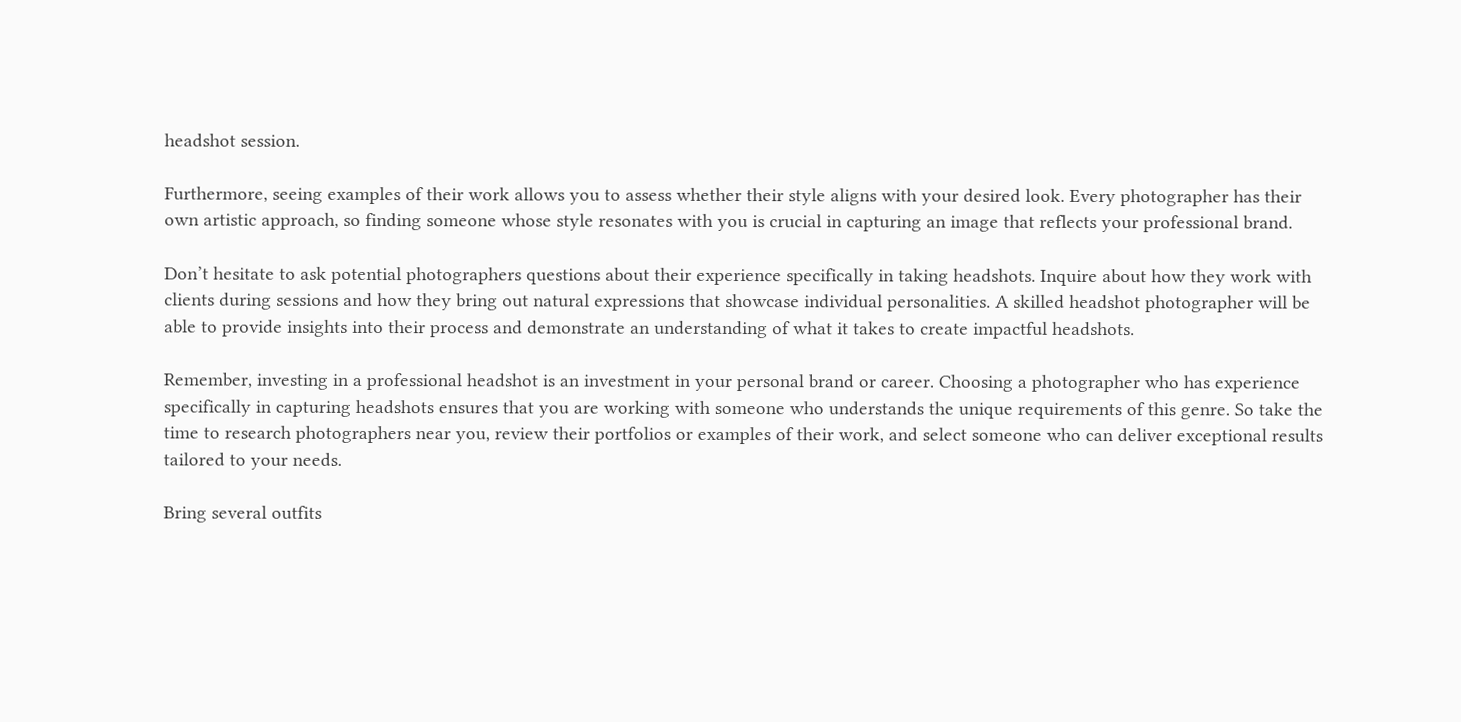headshot session.

Furthermore, seeing examples of their work allows you to assess whether their style aligns with your desired look. Every photographer has their own artistic approach, so finding someone whose style resonates with you is crucial in capturing an image that reflects your professional brand.

Don’t hesitate to ask potential photographers questions about their experience specifically in taking headshots. Inquire about how they work with clients during sessions and how they bring out natural expressions that showcase individual personalities. A skilled headshot photographer will be able to provide insights into their process and demonstrate an understanding of what it takes to create impactful headshots.

Remember, investing in a professional headshot is an investment in your personal brand or career. Choosing a photographer who has experience specifically in capturing headshots ensures that you are working with someone who understands the unique requirements of this genre. So take the time to research photographers near you, review their portfolios or examples of their work, and select someone who can deliver exceptional results tailored to your needs.

Bring several outfits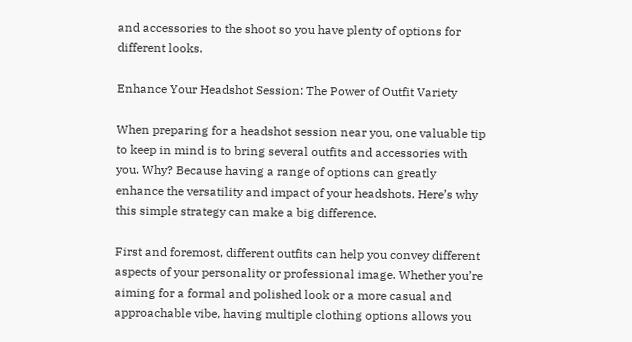and accessories to the shoot so you have plenty of options for different looks.

Enhance Your Headshot Session: The Power of Outfit Variety

When preparing for a headshot session near you, one valuable tip to keep in mind is to bring several outfits and accessories with you. Why? Because having a range of options can greatly enhance the versatility and impact of your headshots. Here’s why this simple strategy can make a big difference.

First and foremost, different outfits can help you convey different aspects of your personality or professional image. Whether you’re aiming for a formal and polished look or a more casual and approachable vibe, having multiple clothing options allows you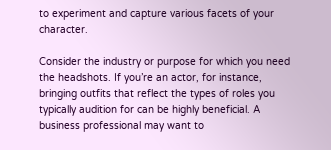to experiment and capture various facets of your character.

Consider the industry or purpose for which you need the headshots. If you’re an actor, for instance, bringing outfits that reflect the types of roles you typically audition for can be highly beneficial. A business professional may want to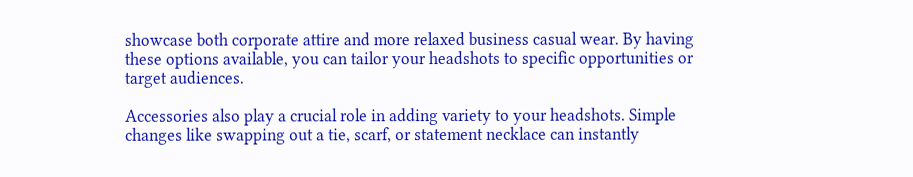showcase both corporate attire and more relaxed business casual wear. By having these options available, you can tailor your headshots to specific opportunities or target audiences.

Accessories also play a crucial role in adding variety to your headshots. Simple changes like swapping out a tie, scarf, or statement necklace can instantly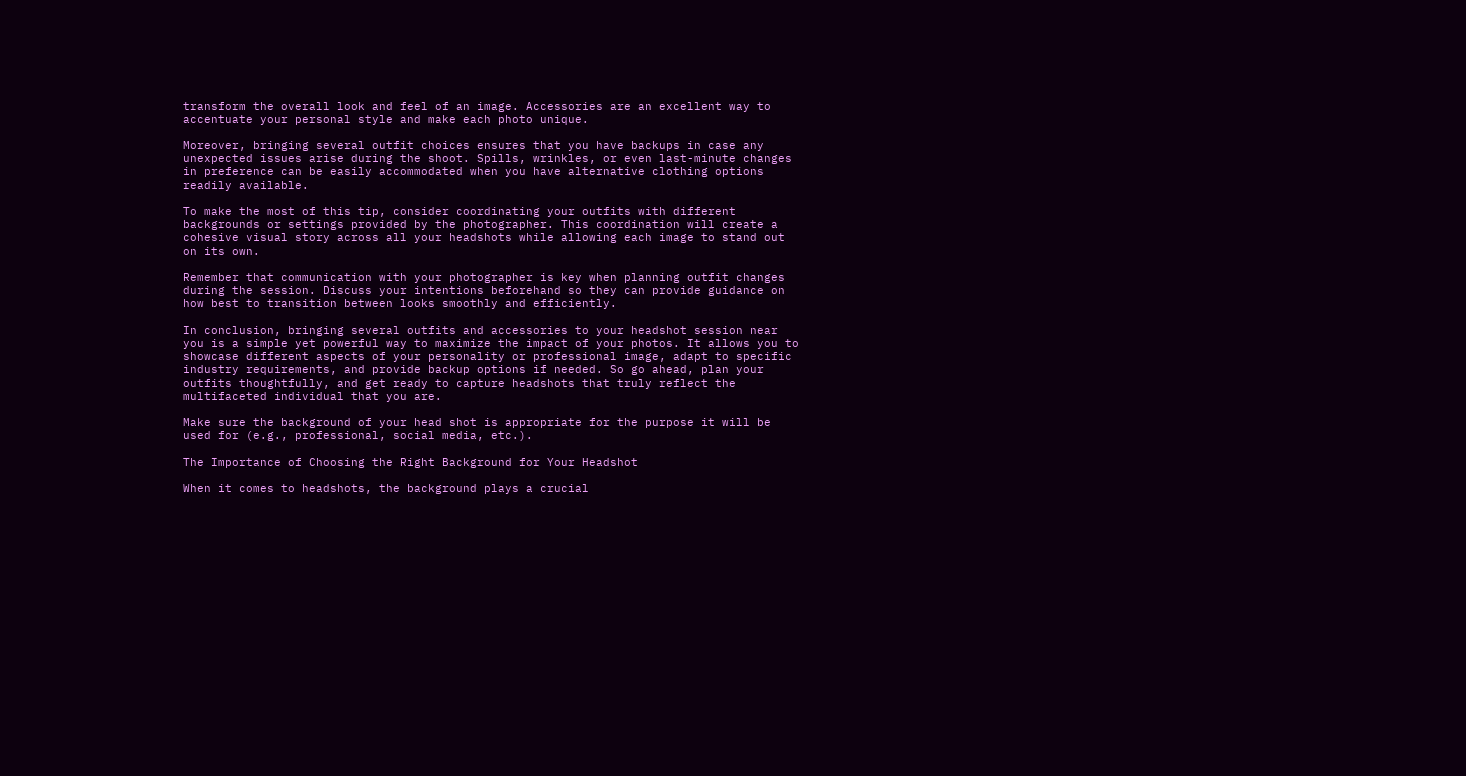transform the overall look and feel of an image. Accessories are an excellent way to accentuate your personal style and make each photo unique.

Moreover, bringing several outfit choices ensures that you have backups in case any unexpected issues arise during the shoot. Spills, wrinkles, or even last-minute changes in preference can be easily accommodated when you have alternative clothing options readily available.

To make the most of this tip, consider coordinating your outfits with different backgrounds or settings provided by the photographer. This coordination will create a cohesive visual story across all your headshots while allowing each image to stand out on its own.

Remember that communication with your photographer is key when planning outfit changes during the session. Discuss your intentions beforehand so they can provide guidance on how best to transition between looks smoothly and efficiently.

In conclusion, bringing several outfits and accessories to your headshot session near you is a simple yet powerful way to maximize the impact of your photos. It allows you to showcase different aspects of your personality or professional image, adapt to specific industry requirements, and provide backup options if needed. So go ahead, plan your outfits thoughtfully, and get ready to capture headshots that truly reflect the multifaceted individual that you are.

Make sure the background of your head shot is appropriate for the purpose it will be used for (e.g., professional, social media, etc.).

The Importance of Choosing the Right Background for Your Headshot

When it comes to headshots, the background plays a crucial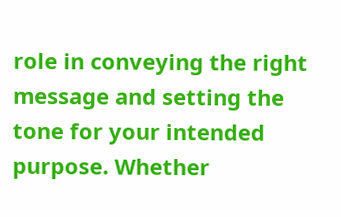role in conveying the right message and setting the tone for your intended purpose. Whether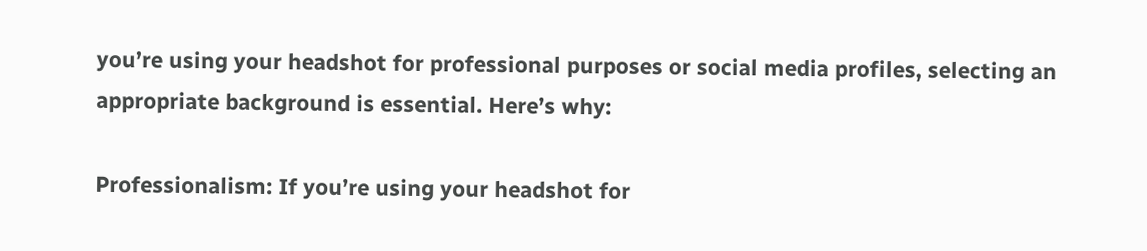you’re using your headshot for professional purposes or social media profiles, selecting an appropriate background is essential. Here’s why:

Professionalism: If you’re using your headshot for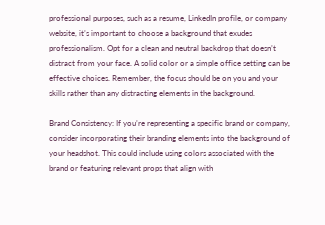professional purposes, such as a resume, LinkedIn profile, or company website, it’s important to choose a background that exudes professionalism. Opt for a clean and neutral backdrop that doesn’t distract from your face. A solid color or a simple office setting can be effective choices. Remember, the focus should be on you and your skills rather than any distracting elements in the background.

Brand Consistency: If you’re representing a specific brand or company, consider incorporating their branding elements into the background of your headshot. This could include using colors associated with the brand or featuring relevant props that align with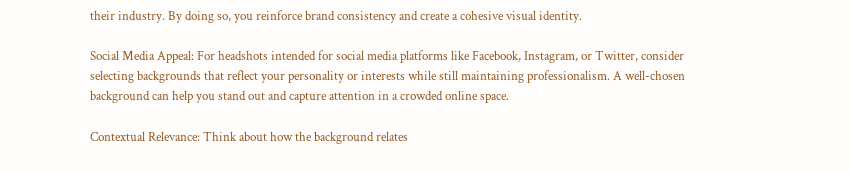their industry. By doing so, you reinforce brand consistency and create a cohesive visual identity.

Social Media Appeal: For headshots intended for social media platforms like Facebook, Instagram, or Twitter, consider selecting backgrounds that reflect your personality or interests while still maintaining professionalism. A well-chosen background can help you stand out and capture attention in a crowded online space.

Contextual Relevance: Think about how the background relates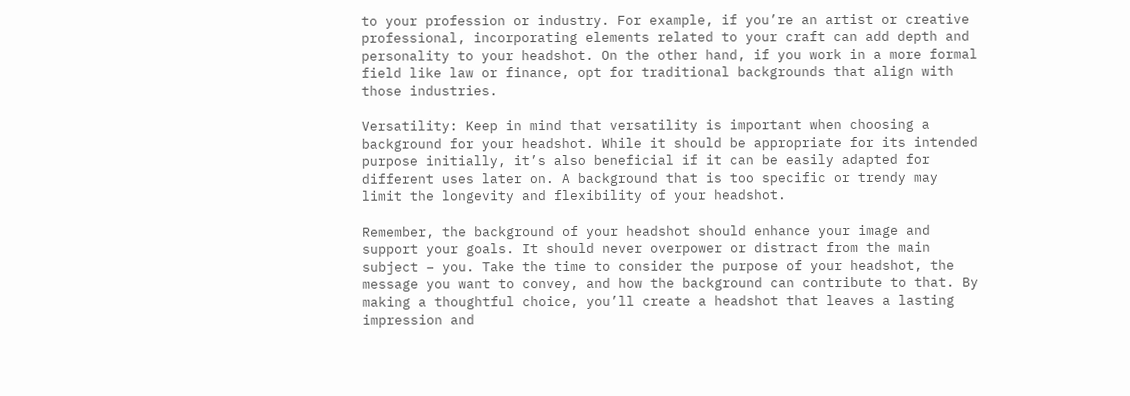to your profession or industry. For example, if you’re an artist or creative professional, incorporating elements related to your craft can add depth and personality to your headshot. On the other hand, if you work in a more formal field like law or finance, opt for traditional backgrounds that align with those industries.

Versatility: Keep in mind that versatility is important when choosing a background for your headshot. While it should be appropriate for its intended purpose initially, it’s also beneficial if it can be easily adapted for different uses later on. A background that is too specific or trendy may limit the longevity and flexibility of your headshot.

Remember, the background of your headshot should enhance your image and support your goals. It should never overpower or distract from the main subject – you. Take the time to consider the purpose of your headshot, the message you want to convey, and how the background can contribute to that. By making a thoughtful choice, you’ll create a headshot that leaves a lasting impression and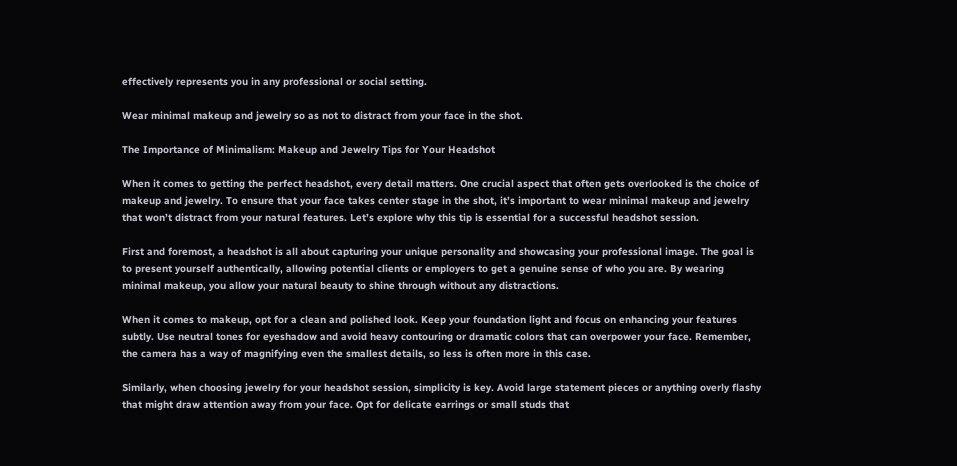effectively represents you in any professional or social setting.

Wear minimal makeup and jewelry so as not to distract from your face in the shot.

The Importance of Minimalism: Makeup and Jewelry Tips for Your Headshot

When it comes to getting the perfect headshot, every detail matters. One crucial aspect that often gets overlooked is the choice of makeup and jewelry. To ensure that your face takes center stage in the shot, it’s important to wear minimal makeup and jewelry that won’t distract from your natural features. Let’s explore why this tip is essential for a successful headshot session.

First and foremost, a headshot is all about capturing your unique personality and showcasing your professional image. The goal is to present yourself authentically, allowing potential clients or employers to get a genuine sense of who you are. By wearing minimal makeup, you allow your natural beauty to shine through without any distractions.

When it comes to makeup, opt for a clean and polished look. Keep your foundation light and focus on enhancing your features subtly. Use neutral tones for eyeshadow and avoid heavy contouring or dramatic colors that can overpower your face. Remember, the camera has a way of magnifying even the smallest details, so less is often more in this case.

Similarly, when choosing jewelry for your headshot session, simplicity is key. Avoid large statement pieces or anything overly flashy that might draw attention away from your face. Opt for delicate earrings or small studs that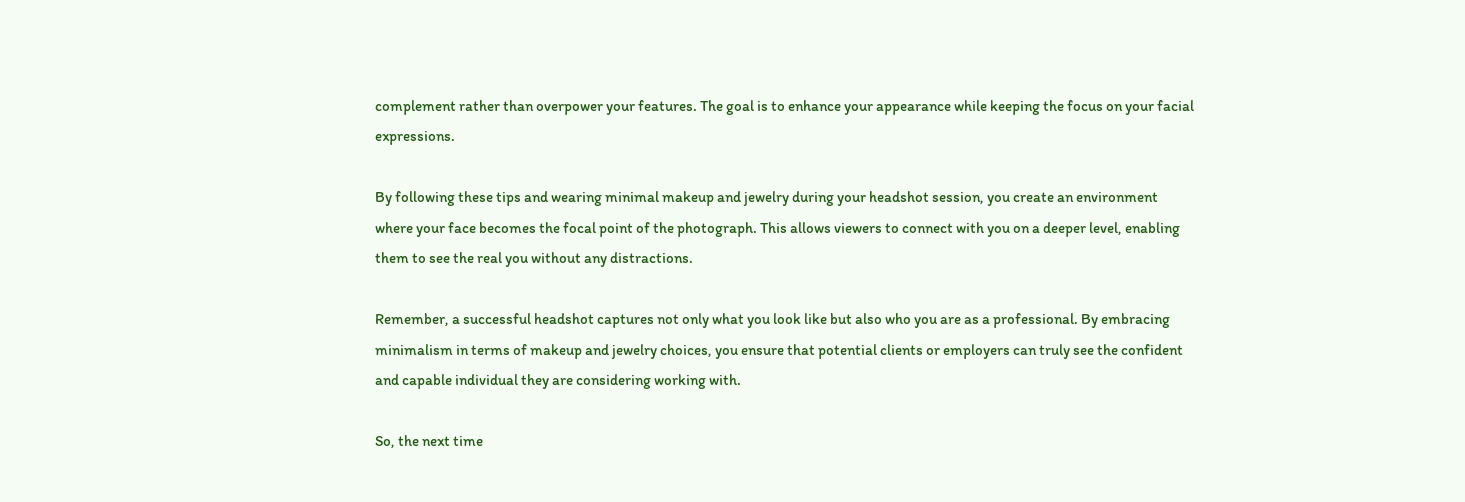complement rather than overpower your features. The goal is to enhance your appearance while keeping the focus on your facial expressions.

By following these tips and wearing minimal makeup and jewelry during your headshot session, you create an environment where your face becomes the focal point of the photograph. This allows viewers to connect with you on a deeper level, enabling them to see the real you without any distractions.

Remember, a successful headshot captures not only what you look like but also who you are as a professional. By embracing minimalism in terms of makeup and jewelry choices, you ensure that potential clients or employers can truly see the confident and capable individual they are considering working with.

So, the next time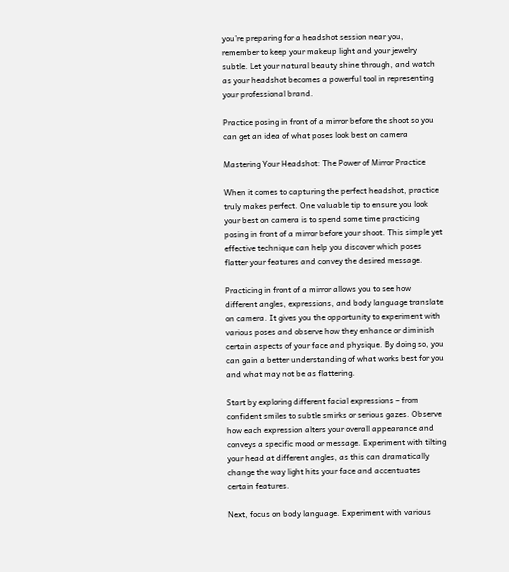you’re preparing for a headshot session near you, remember to keep your makeup light and your jewelry subtle. Let your natural beauty shine through, and watch as your headshot becomes a powerful tool in representing your professional brand.

Practice posing in front of a mirror before the shoot so you can get an idea of what poses look best on camera

Mastering Your Headshot: The Power of Mirror Practice

When it comes to capturing the perfect headshot, practice truly makes perfect. One valuable tip to ensure you look your best on camera is to spend some time practicing posing in front of a mirror before your shoot. This simple yet effective technique can help you discover which poses flatter your features and convey the desired message.

Practicing in front of a mirror allows you to see how different angles, expressions, and body language translate on camera. It gives you the opportunity to experiment with various poses and observe how they enhance or diminish certain aspects of your face and physique. By doing so, you can gain a better understanding of what works best for you and what may not be as flattering.

Start by exploring different facial expressions – from confident smiles to subtle smirks or serious gazes. Observe how each expression alters your overall appearance and conveys a specific mood or message. Experiment with tilting your head at different angles, as this can dramatically change the way light hits your face and accentuates certain features.

Next, focus on body language. Experiment with various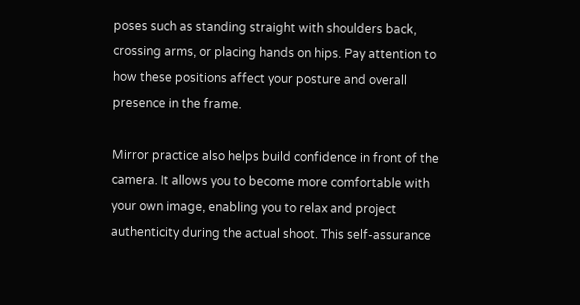poses such as standing straight with shoulders back, crossing arms, or placing hands on hips. Pay attention to how these positions affect your posture and overall presence in the frame.

Mirror practice also helps build confidence in front of the camera. It allows you to become more comfortable with your own image, enabling you to relax and project authenticity during the actual shoot. This self-assurance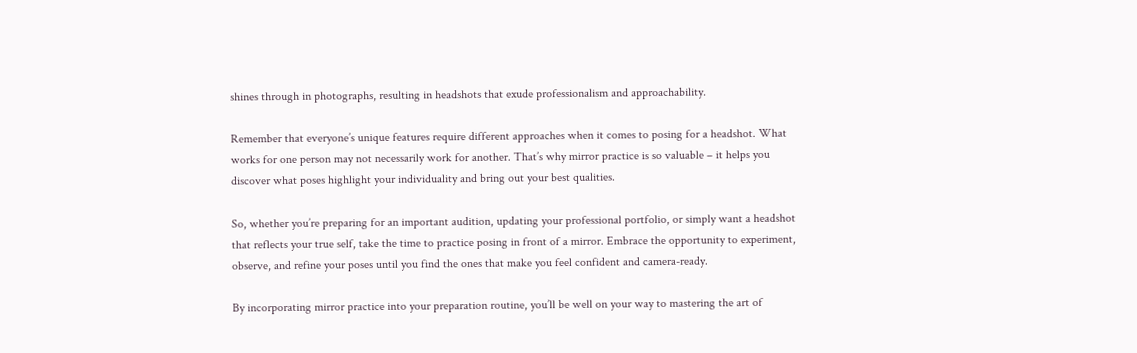shines through in photographs, resulting in headshots that exude professionalism and approachability.

Remember that everyone’s unique features require different approaches when it comes to posing for a headshot. What works for one person may not necessarily work for another. That’s why mirror practice is so valuable – it helps you discover what poses highlight your individuality and bring out your best qualities.

So, whether you’re preparing for an important audition, updating your professional portfolio, or simply want a headshot that reflects your true self, take the time to practice posing in front of a mirror. Embrace the opportunity to experiment, observe, and refine your poses until you find the ones that make you feel confident and camera-ready.

By incorporating mirror practice into your preparation routine, you’ll be well on your way to mastering the art of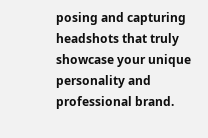posing and capturing headshots that truly showcase your unique personality and professional brand.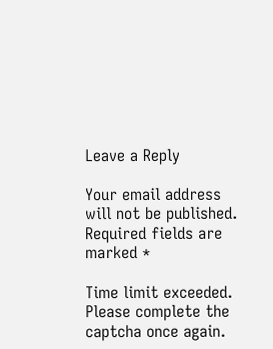Leave a Reply

Your email address will not be published. Required fields are marked *

Time limit exceeded. Please complete the captcha once again.